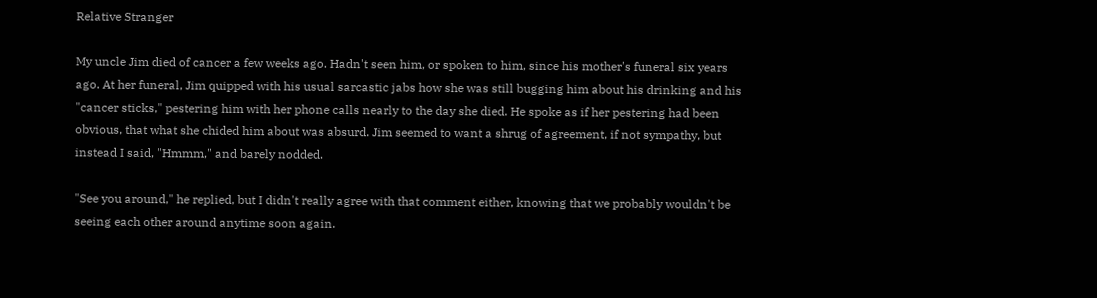Relative Stranger

My uncle Jim died of cancer a few weeks ago. Hadn't seen him, or spoken to him, since his mother's funeral six years ago. At her funeral, Jim quipped with his usual sarcastic jabs how she was still bugging him about his drinking and his "cancer sticks," pestering him with her phone calls nearly to the day she died. He spoke as if her pestering had been obvious, that what she chided him about was absurd. Jim seemed to want a shrug of agreement, if not sympathy, but instead I said, "Hmmm," and barely nodded.

"See you around," he replied, but I didn't really agree with that comment either, knowing that we probably wouldn't be seeing each other around anytime soon again.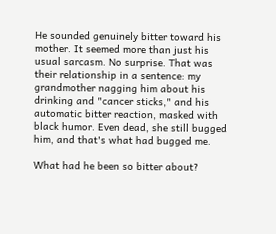He sounded genuinely bitter toward his mother. It seemed more than just his usual sarcasm. No surprise. That was their relationship in a sentence: my grandmother nagging him about his drinking and "cancer sticks," and his automatic bitter reaction, masked with black humor. Even dead, she still bugged him, and that's what had bugged me.

What had he been so bitter about?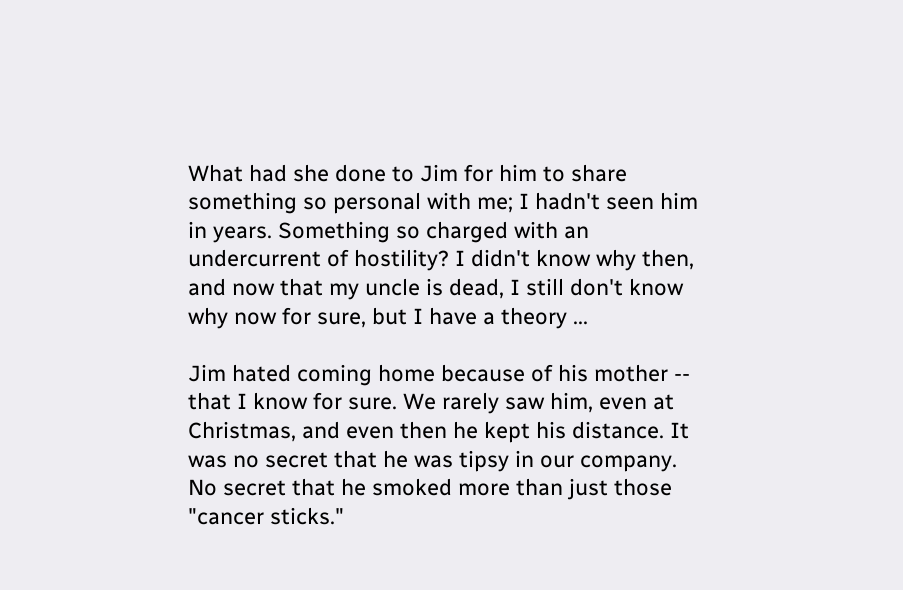What had she done to Jim for him to share something so personal with me; I hadn't seen him in years. Something so charged with an undercurrent of hostility? I didn't know why then, and now that my uncle is dead, I still don't know why now for sure, but I have a theory ...

Jim hated coming home because of his mother -- that I know for sure. We rarely saw him, even at Christmas, and even then he kept his distance. It was no secret that he was tipsy in our company. No secret that he smoked more than just those "cancer sticks."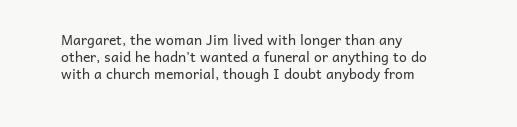Margaret, the woman Jim lived with longer than any other, said he hadn't wanted a funeral or anything to do with a church memorial, though I doubt anybody from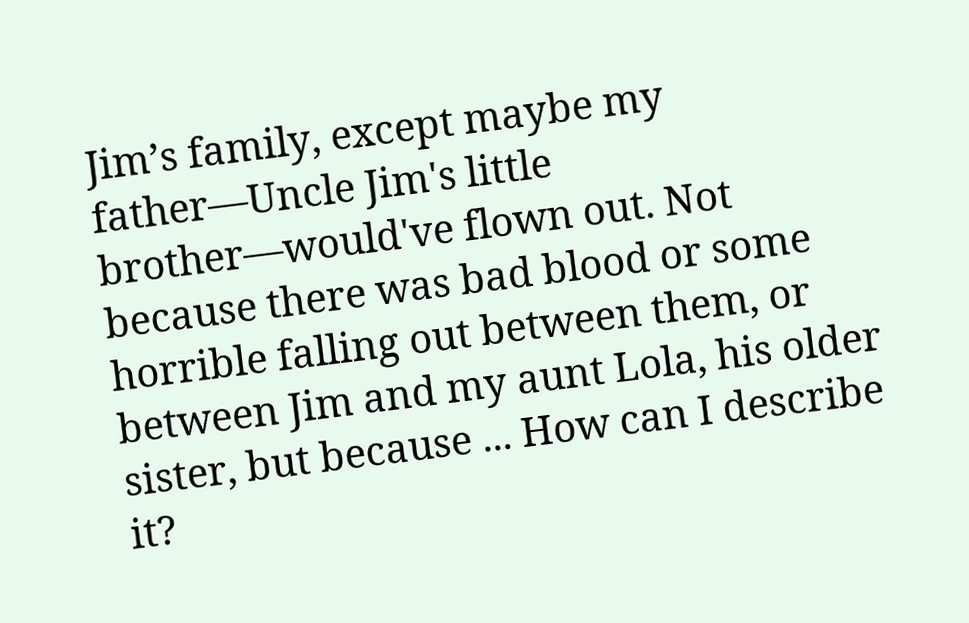Jim’s family, except maybe my father—Uncle Jim's little brother—would've flown out. Not because there was bad blood or some horrible falling out between them, or between Jim and my aunt Lola, his older sister, but because ... How can I describe it?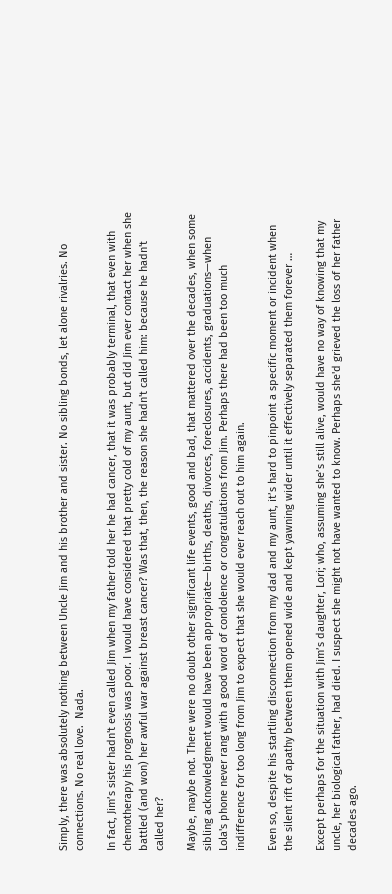Simply, there was absolutely nothing between Uncle Jim and his brother and sister. No sibling bonds, let alone rivalries. No connections. No real love.  Nada.

In fact, Jim’s sister hadn't even called Jim when my father told her he had cancer, that it was probably terminal, that even with chemotherapy his prognosis was poor. I would have considered that pretty cold of my aunt, but did Jim ever contact her when she battled (and won) her awful war against breast cancer? Was that, then, the reason she hadn't called him: because he hadn't called her?

Maybe, maybe not. There were no doubt other significant life events, good and bad, that mattered over the decades, when some sibling acknowledgment would have been appropriate—births, deaths, divorces, foreclosures, accidents, graduations—when Lola's phone never rang with a good word of condolence or congratulations from Jim. Perhaps there had been too much indifference for too long from Jim to expect that she would ever reach out to him again.

Even so, despite his startling disconnection from my dad and my aunt, it’s hard to pinpoint a specific moment or incident when the silent rift of apathy between them opened wide and kept yawning wider until it effectively separated them forever …

Except perhaps for the situation with Jim’s daughter, Lori; who, assuming she’s still alive, would have no way of knowing that my uncle, her biological father, had died. I suspect she might not have wanted to know. Perhaps she'd grieved the loss of her father decades ago.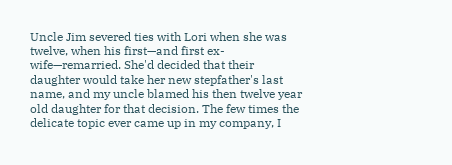Uncle Jim severed ties with Lori when she was twelve, when his first—and first ex-wife—remarried. She'd decided that their daughter would take her new stepfather's last name, and my uncle blamed his then twelve year old daughter for that decision. The few times the delicate topic ever came up in my company, I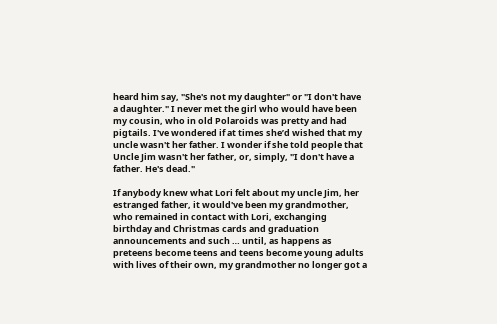heard him say, "She's not my daughter" or "I don't have a daughter." I never met the girl who would have been my cousin, who in old Polaroids was pretty and had pigtails. I've wondered if at times she’d wished that my uncle wasn't her father. I wonder if she told people that Uncle Jim wasn't her father, or, simply, "I don't have a father. He's dead."

If anybody knew what Lori felt about my uncle Jim, her estranged father, it would've been my grandmother, who remained in contact with Lori, exchanging birthday and Christmas cards and graduation announcements and such … until, as happens as preteens become teens and teens become young adults with lives of their own, my grandmother no longer got a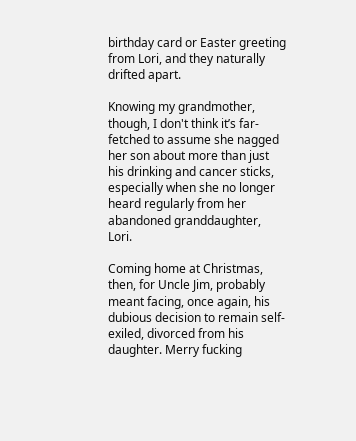birthday card or Easter greeting from Lori, and they naturally drifted apart.

Knowing my grandmother, though, I don't think it’s far-fetched to assume she nagged her son about more than just his drinking and cancer sticks, especially when she no longer heard regularly from her abandoned granddaughter, Lori.

Coming home at Christmas, then, for Uncle Jim, probably meant facing, once again, his dubious decision to remain self-exiled, divorced from his daughter. Merry fucking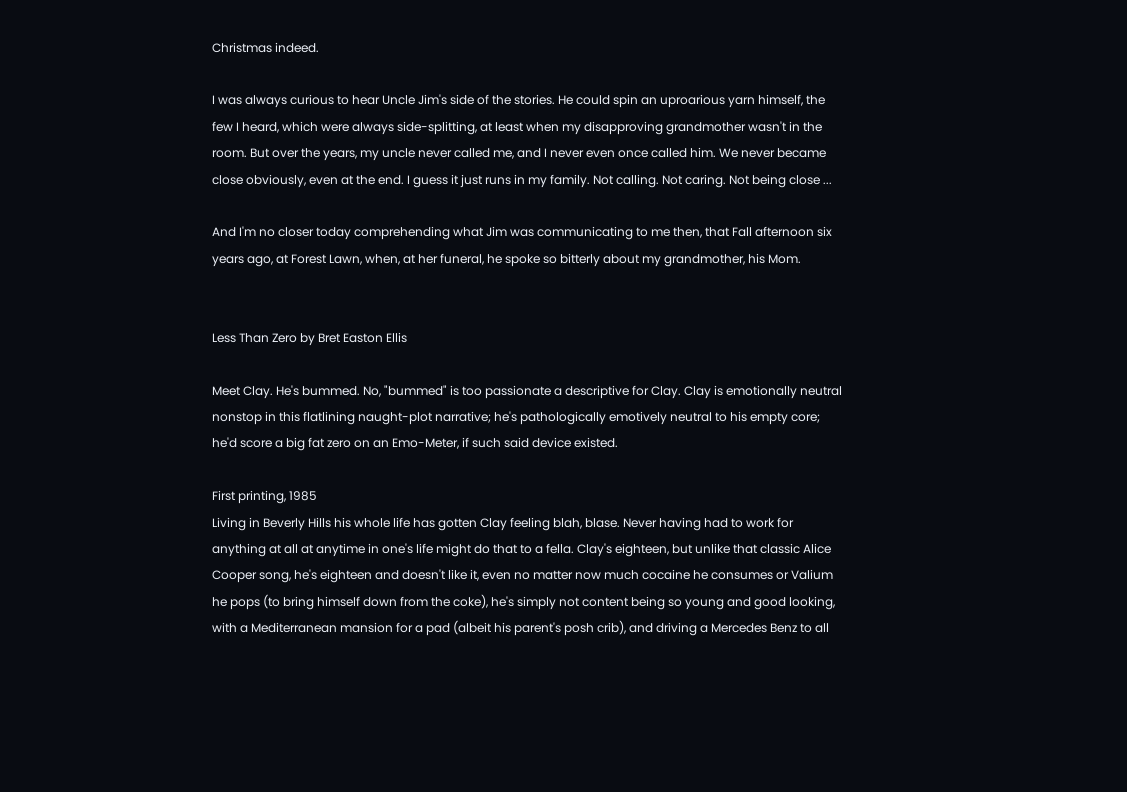Christmas indeed.

I was always curious to hear Uncle Jim's side of the stories. He could spin an uproarious yarn himself, the few I heard, which were always side-splitting, at least when my disapproving grandmother wasn't in the room. But over the years, my uncle never called me, and I never even once called him. We never became close obviously, even at the end. I guess it just runs in my family. Not calling. Not caring. Not being close ...

And I'm no closer today comprehending what Jim was communicating to me then, that Fall afternoon six years ago, at Forest Lawn, when, at her funeral, he spoke so bitterly about my grandmother, his Mom.


Less Than Zero by Bret Easton Ellis

Meet Clay. He's bummed. No, "bummed" is too passionate a descriptive for Clay. Clay is emotionally neutral nonstop in this flatlining naught-plot narrative; he's pathologically emotively neutral to his empty core; he'd score a big fat zero on an Emo-Meter, if such said device existed.

First printing, 1985
Living in Beverly Hills his whole life has gotten Clay feeling blah, blase. Never having had to work for anything at all at anytime in one's life might do that to a fella. Clay's eighteen, but unlike that classic Alice Cooper song, he's eighteen and doesn't like it, even no matter now much cocaine he consumes or Valium he pops (to bring himself down from the coke), he's simply not content being so young and good looking, with a Mediterranean mansion for a pad (albeit his parent's posh crib), and driving a Mercedes Benz to all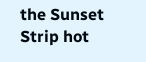the Sunset Strip hot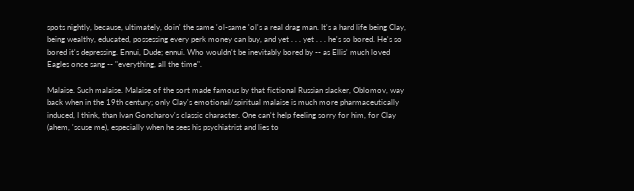spots nightly, because, ultimately, doin' the same 'ol-same 'ol's a real drag man. It's a hard life being Clay, being wealthy, educated, possessing every perk money can buy, and yet . . . yet . . . he's so bored. He's so bored it's depressing. Ennui, Dude; ennui. Who wouldn't be inevitably bored by -- as Ellis' much loved Eagles once sang -- "everything, all the time".

Malaise. Such malaise. Malaise of the sort made famous by that fictional Russian slacker, Oblomov, way back when in the 19th century; only Clay's emotional/spiritual malaise is much more pharmaceutically induced, I think, than Ivan Goncharov's classic character. One can't help feeling sorry for him, for Clay (ahem, 'scuse me), especially when he sees his psychiatrist and lies to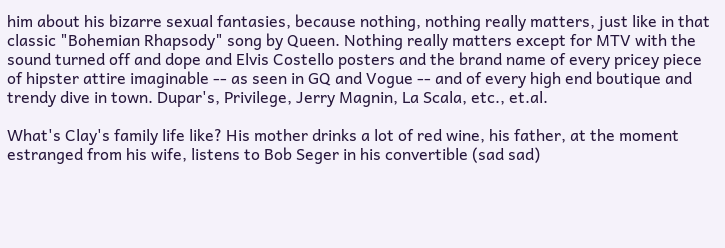him about his bizarre sexual fantasies, because nothing, nothing really matters, just like in that classic "Bohemian Rhapsody" song by Queen. Nothing really matters except for MTV with the sound turned off and dope and Elvis Costello posters and the brand name of every pricey piece of hipster attire imaginable -- as seen in GQ and Vogue -- and of every high end boutique and trendy dive in town. Dupar's, Privilege, Jerry Magnin, La Scala, etc., et.al.

What's Clay's family life like? His mother drinks a lot of red wine, his father, at the moment estranged from his wife, listens to Bob Seger in his convertible (sad sad)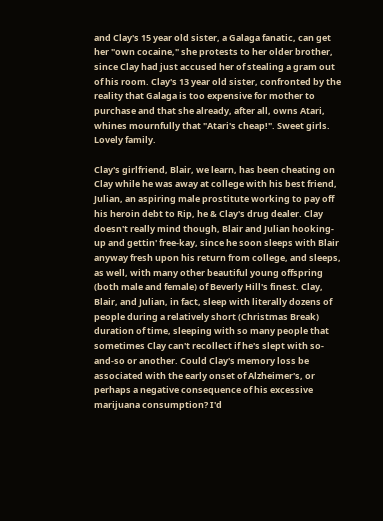and Clay's 15 year old sister, a Galaga fanatic, can get her "own cocaine," she protests to her older brother, since Clay had just accused her of stealing a gram out of his room. Clay's 13 year old sister, confronted by the reality that Galaga is too expensive for mother to purchase and that she already, after all, owns Atari, whines mournfully that "Atari's cheap!". Sweet girls. Lovely family.

Clay's girlfriend, Blair, we learn, has been cheating on Clay while he was away at college with his best friend, Julian, an aspiring male prostitute working to pay off his heroin debt to Rip, he & Clay's drug dealer. Clay doesn't really mind though, Blair and Julian hooking-up and gettin' free-kay, since he soon sleeps with Blair anyway fresh upon his return from college, and sleeps, as well, with many other beautiful young offspring (both male and female) of Beverly Hill's finest. Clay, Blair, and Julian, in fact, sleep with literally dozens of people during a relatively short (Christmas Break) duration of time, sleeping with so many people that sometimes Clay can't recollect if he's slept with so-and-so or another. Could Clay's memory loss be associated with the early onset of Alzheimer's, or perhaps a negative consequence of his excessive marijuana consumption? I'd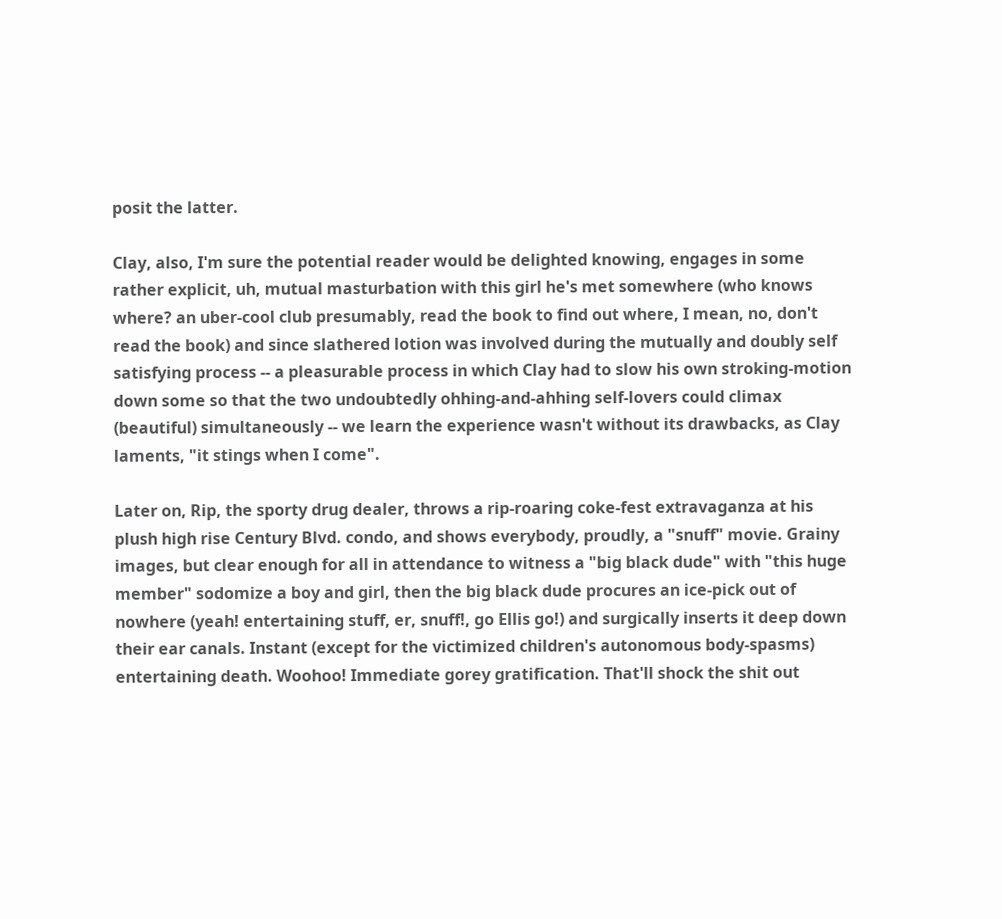posit the latter.

Clay, also, I'm sure the potential reader would be delighted knowing, engages in some rather explicit, uh, mutual masturbation with this girl he's met somewhere (who knows where? an uber-cool club presumably, read the book to find out where, I mean, no, don't read the book) and since slathered lotion was involved during the mutually and doubly self satisfying process -- a pleasurable process in which Clay had to slow his own stroking-motion down some so that the two undoubtedly ohhing-and-ahhing self-lovers could climax (beautiful) simultaneously -- we learn the experience wasn't without its drawbacks, as Clay laments, "it stings when I come".

Later on, Rip, the sporty drug dealer, throws a rip-roaring coke-fest extravaganza at his plush high rise Century Blvd. condo, and shows everybody, proudly, a "snuff" movie. Grainy images, but clear enough for all in attendance to witness a "big black dude" with "this huge member" sodomize a boy and girl, then the big black dude procures an ice-pick out of nowhere (yeah! entertaining stuff, er, snuff!, go Ellis go!) and surgically inserts it deep down their ear canals. Instant (except for the victimized children's autonomous body-spasms) entertaining death. Woohoo! Immediate gorey gratification. That'll shock the shit out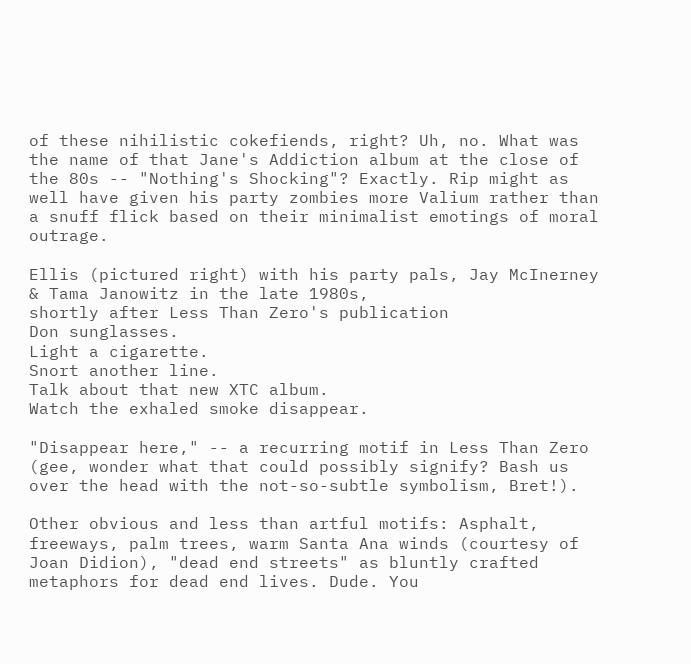of these nihilistic cokefiends, right? Uh, no. What was the name of that Jane's Addiction album at the close of the 80s -- "Nothing's Shocking"? Exactly. Rip might as well have given his party zombies more Valium rather than a snuff flick based on their minimalist emotings of moral outrage.

Ellis (pictured right) with his party pals, Jay McInerney & Tama Janowitz in the late 1980s,
shortly after Less Than Zero's publication
Don sunglasses.
Light a cigarette.
Snort another line.
Talk about that new XTC album.
Watch the exhaled smoke disappear.

"Disappear here," -- a recurring motif in Less Than Zero (gee, wonder what that could possibly signify? Bash us over the head with the not-so-subtle symbolism, Bret!).

Other obvious and less than artful motifs: Asphalt, freeways, palm trees, warm Santa Ana winds (courtesy of Joan Didion), "dead end streets" as bluntly crafted metaphors for dead end lives. Dude. You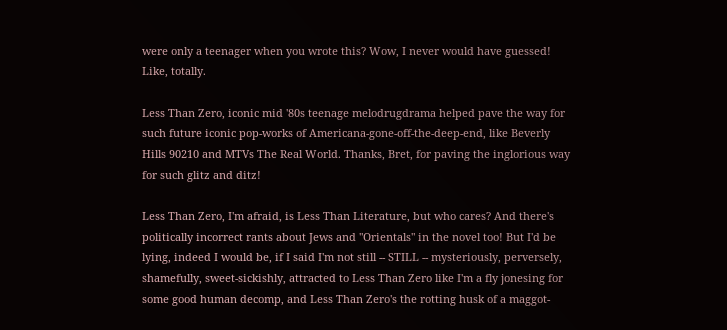were only a teenager when you wrote this? Wow, I never would have guessed! Like, totally.

Less Than Zero, iconic mid '80s teenage melodrugdrama helped pave the way for such future iconic pop-works of Americana-gone-off-the-deep-end, like Beverly Hills 90210 and MTVs The Real World. Thanks, Bret, for paving the inglorious way for such glitz and ditz!

Less Than Zero, I'm afraid, is Less Than Literature, but who cares? And there's politically incorrect rants about Jews and "Orientals" in the novel too! But I'd be lying, indeed I would be, if I said I'm not still -- STILL -- mysteriously, perversely, shamefully, sweet-sickishly, attracted to Less Than Zero like I'm a fly jonesing for some good human decomp, and Less Than Zero's the rotting husk of a maggot-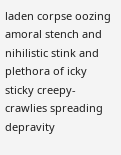laden corpse oozing amoral stench and nihilistic stink and plethora of icky sticky creepy-crawlies spreading depravity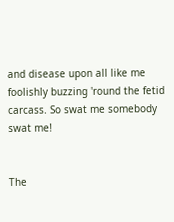and disease upon all like me foolishly buzzing 'round the fetid carcass. So swat me somebody swat me!


The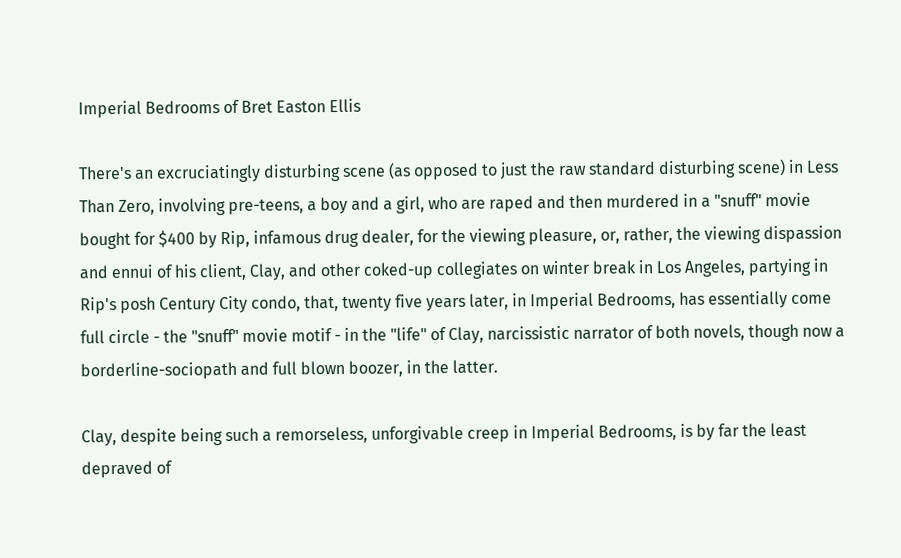Imperial Bedrooms of Bret Easton Ellis

There's an excruciatingly disturbing scene (as opposed to just the raw standard disturbing scene) in Less Than Zero, involving pre-teens, a boy and a girl, who are raped and then murdered in a "snuff" movie bought for $400 by Rip, infamous drug dealer, for the viewing pleasure, or, rather, the viewing dispassion and ennui of his client, Clay, and other coked-up collegiates on winter break in Los Angeles, partying in Rip's posh Century City condo, that, twenty five years later, in Imperial Bedrooms, has essentially come full circle - the "snuff" movie motif - in the "life" of Clay, narcissistic narrator of both novels, though now a borderline-sociopath and full blown boozer, in the latter.

Clay, despite being such a remorseless, unforgivable creep in Imperial Bedrooms, is by far the least depraved of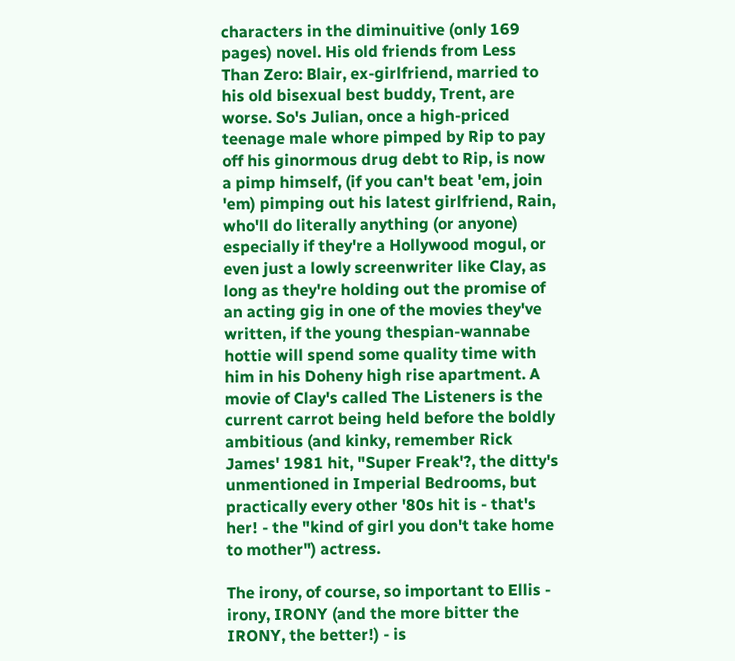characters in the diminuitive (only 169 pages) novel. His old friends from Less Than Zero: Blair, ex-girlfriend, married to his old bisexual best buddy, Trent, are worse. So's Julian, once a high-priced teenage male whore pimped by Rip to pay off his ginormous drug debt to Rip, is now a pimp himself, (if you can't beat 'em, join 'em) pimping out his latest girlfriend, Rain, who'll do literally anything (or anyone) especially if they're a Hollywood mogul, or even just a lowly screenwriter like Clay, as long as they're holding out the promise of an acting gig in one of the movies they've written, if the young thespian-wannabe hottie will spend some quality time with him in his Doheny high rise apartment. A movie of Clay's called The Listeners is the current carrot being held before the boldly ambitious (and kinky, remember Rick James' 1981 hit, "Super Freak'?, the ditty's unmentioned in Imperial Bedrooms, but practically every other '80s hit is - that's her! - the "kind of girl you don't take home to mother") actress.

The irony, of course, so important to Ellis - irony, IRONY (and the more bitter the IRONY, the better!) - is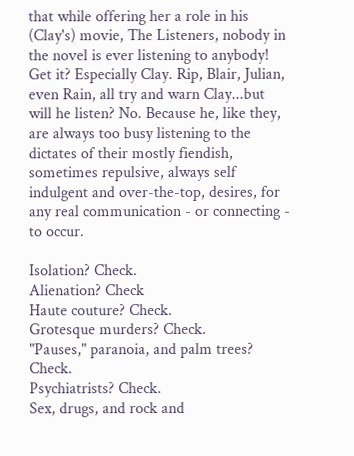that while offering her a role in his (Clay's) movie, The Listeners, nobody in the novel is ever listening to anybody! Get it? Especially Clay. Rip, Blair, Julian, even Rain, all try and warn Clay...but will he listen? No. Because he, like they, are always too busy listening to the dictates of their mostly fiendish, sometimes repulsive, always self indulgent and over-the-top, desires, for any real communication - or connecting - to occur.

Isolation? Check.
Alienation? Check
Haute couture? Check.
Grotesque murders? Check.
"Pauses," paranoia, and palm trees? Check.
Psychiatrists? Check.
Sex, drugs, and rock and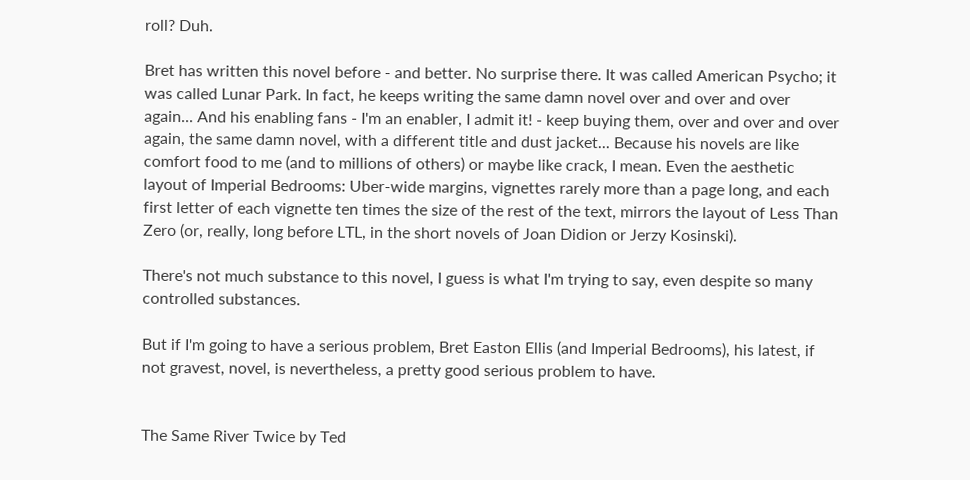roll? Duh.

Bret has written this novel before - and better. No surprise there. It was called American Psycho; it was called Lunar Park. In fact, he keeps writing the same damn novel over and over and over again... And his enabling fans - I'm an enabler, I admit it! - keep buying them, over and over and over again, the same damn novel, with a different title and dust jacket... Because his novels are like comfort food to me (and to millions of others) or maybe like crack, I mean. Even the aesthetic layout of Imperial Bedrooms: Uber-wide margins, vignettes rarely more than a page long, and each first letter of each vignette ten times the size of the rest of the text, mirrors the layout of Less Than Zero (or, really, long before LTL, in the short novels of Joan Didion or Jerzy Kosinski).

There's not much substance to this novel, I guess is what I'm trying to say, even despite so many controlled substances.

But if I'm going to have a serious problem, Bret Easton Ellis (and Imperial Bedrooms), his latest, if not gravest, novel, is nevertheless, a pretty good serious problem to have.


The Same River Twice by Ted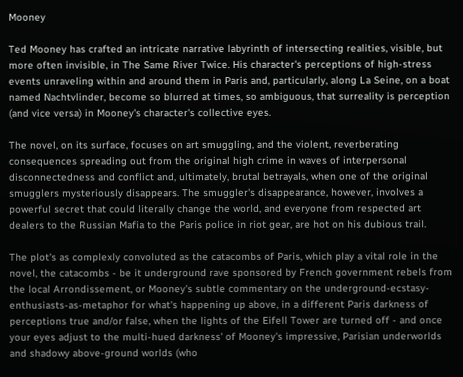Mooney

Ted Mooney has crafted an intricate narrative labyrinth of intersecting realities, visible, but more often invisible, in The Same River Twice. His character's perceptions of high-stress events unraveling within and around them in Paris and, particularly, along La Seine, on a boat named Nachtvlinder, become so blurred at times, so ambiguous, that surreality is perception (and vice versa) in Mooney's character's collective eyes.

The novel, on its surface, focuses on art smuggling, and the violent, reverberating consequences spreading out from the original high crime in waves of interpersonal disconnectedness and conflict and, ultimately, brutal betrayals, when one of the original smugglers mysteriously disappears. The smuggler's disappearance, however, involves a powerful secret that could literally change the world, and everyone from respected art dealers to the Russian Mafia to the Paris police in riot gear, are hot on his dubious trail.

The plot's as complexly convoluted as the catacombs of Paris, which play a vital role in the novel, the catacombs - be it underground rave sponsored by French government rebels from the local Arrondissement, or Mooney's subtle commentary on the underground-ecstasy-enthusiasts-as-metaphor for what's happening up above, in a different Paris darkness of perceptions true and/or false, when the lights of the Eifell Tower are turned off - and once your eyes adjust to the multi-hued darkness' of Mooney's impressive, Parisian underworlds and shadowy above-ground worlds (who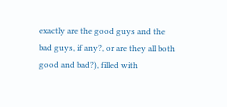exactly are the good guys and the bad guys, if any?, or are they all both good and bad?), filled with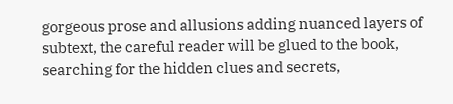gorgeous prose and allusions adding nuanced layers of subtext, the careful reader will be glued to the book, searching for the hidden clues and secrets,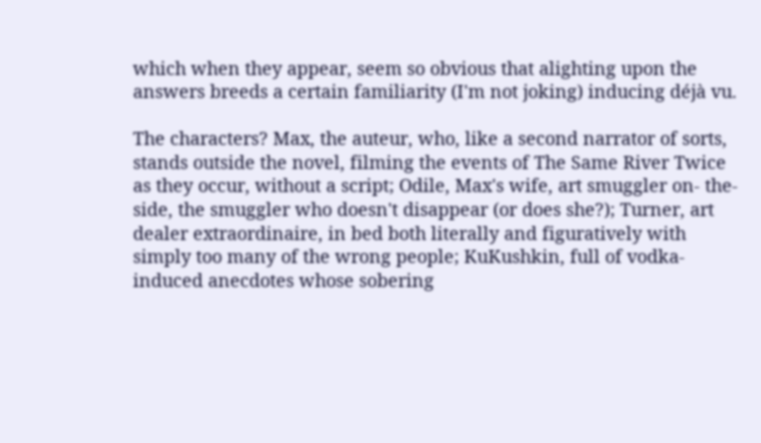which when they appear, seem so obvious that alighting upon the answers breeds a certain familiarity (I'm not joking) inducing déjà vu.

The characters? Max, the auteur, who, like a second narrator of sorts, stands outside the novel, filming the events of The Same River Twice as they occur, without a script; Odile, Max's wife, art smuggler on- the-side, the smuggler who doesn't disappear (or does she?); Turner, art dealer extraordinaire, in bed both literally and figuratively with simply too many of the wrong people; KuKushkin, full of vodka-induced anecdotes whose sobering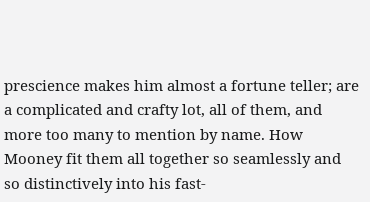prescience makes him almost a fortune teller; are a complicated and crafty lot, all of them, and more too many to mention by name. How Mooney fit them all together so seamlessly and so distinctively into his fast-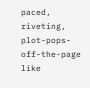paced, riveting, plot-pops-off-the-page like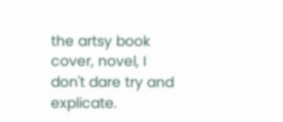the artsy book cover, novel, I don't dare try and explicate.